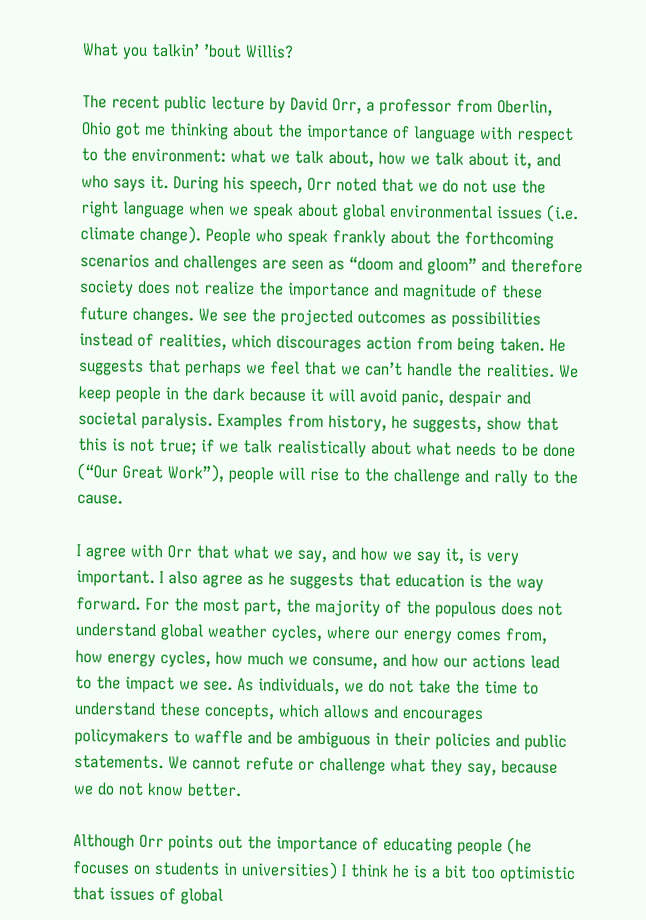What you talkin’ ’bout Willis?

The recent public lecture by David Orr, a professor from Oberlin, Ohio got me thinking about the importance of language with respect to the environment: what we talk about, how we talk about it, and who says it. During his speech, Orr noted that we do not use the right language when we speak about global environmental issues (i.e. climate change). People who speak frankly about the forthcoming scenarios and challenges are seen as “doom and gloom” and therefore society does not realize the importance and magnitude of these future changes. We see the projected outcomes as possibilities instead of realities, which discourages action from being taken. He suggests that perhaps we feel that we can’t handle the realities. We keep people in the dark because it will avoid panic, despair and societal paralysis. Examples from history, he suggests, show that this is not true; if we talk realistically about what needs to be done (“Our Great Work”), people will rise to the challenge and rally to the cause.

I agree with Orr that what we say, and how we say it, is very important. I also agree as he suggests that education is the way forward. For the most part, the majority of the populous does not understand global weather cycles, where our energy comes from, how energy cycles, how much we consume, and how our actions lead to the impact we see. As individuals, we do not take the time to understand these concepts, which allows and encourages policymakers to waffle and be ambiguous in their policies and public statements. We cannot refute or challenge what they say, because we do not know better.

Although Orr points out the importance of educating people (he focuses on students in universities) I think he is a bit too optimistic that issues of global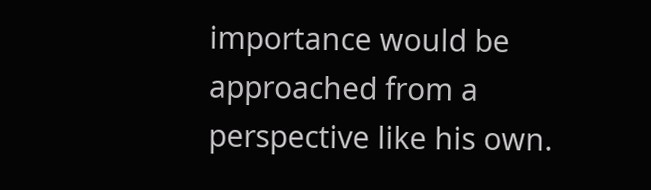importance would be approached from a perspective like his own.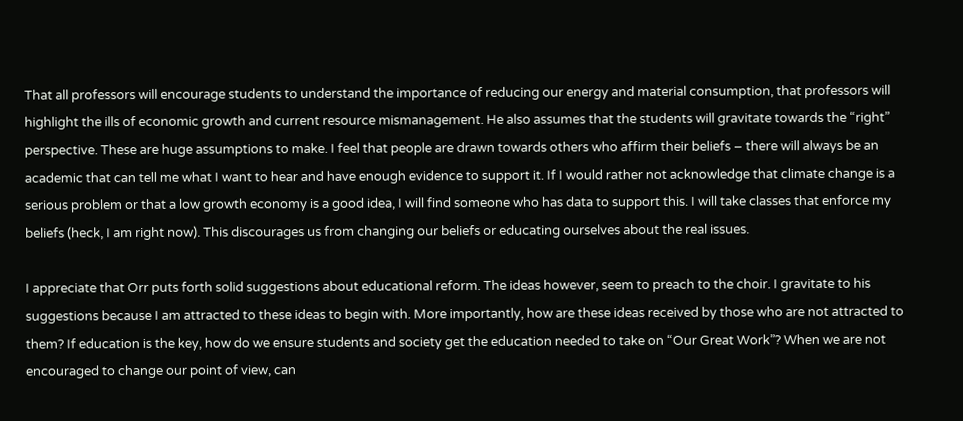That all professors will encourage students to understand the importance of reducing our energy and material consumption, that professors will highlight the ills of economic growth and current resource mismanagement. He also assumes that the students will gravitate towards the “right” perspective. These are huge assumptions to make. I feel that people are drawn towards others who affirm their beliefs – there will always be an academic that can tell me what I want to hear and have enough evidence to support it. If I would rather not acknowledge that climate change is a serious problem or that a low growth economy is a good idea, I will find someone who has data to support this. I will take classes that enforce my beliefs (heck, I am right now). This discourages us from changing our beliefs or educating ourselves about the real issues.

I appreciate that Orr puts forth solid suggestions about educational reform. The ideas however, seem to preach to the choir. I gravitate to his suggestions because I am attracted to these ideas to begin with. More importantly, how are these ideas received by those who are not attracted to them? If education is the key, how do we ensure students and society get the education needed to take on “Our Great Work”? When we are not encouraged to change our point of view, can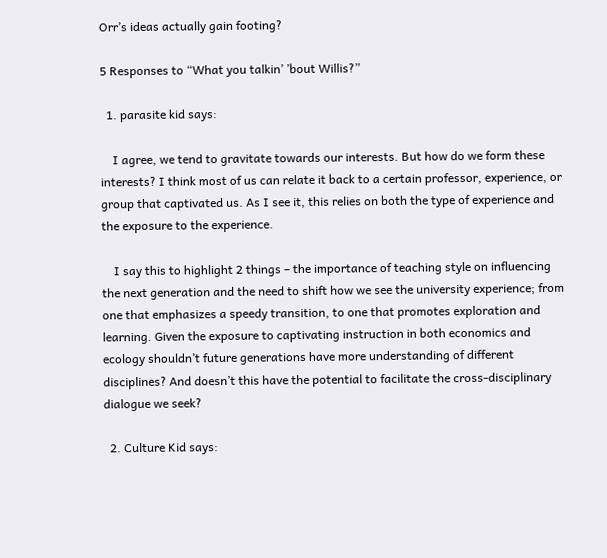Orr’s ideas actually gain footing?

5 Responses to “What you talkin’ ’bout Willis?”

  1. parasite kid says:

    I agree, we tend to gravitate towards our interests. But how do we form these interests? I think most of us can relate it back to a certain professor, experience, or group that captivated us. As I see it, this relies on both the type of experience and the exposure to the experience.

    I say this to highlight 2 things – the importance of teaching style on influencing the next generation and the need to shift how we see the university experience; from one that emphasizes a speedy transition, to one that promotes exploration and learning. Given the exposure to captivating instruction in both economics and ecology shouldn’t future generations have more understanding of different disciplines? And doesn’t this have the potential to facilitate the cross-disciplinary dialogue we seek?

  2. Culture Kid says: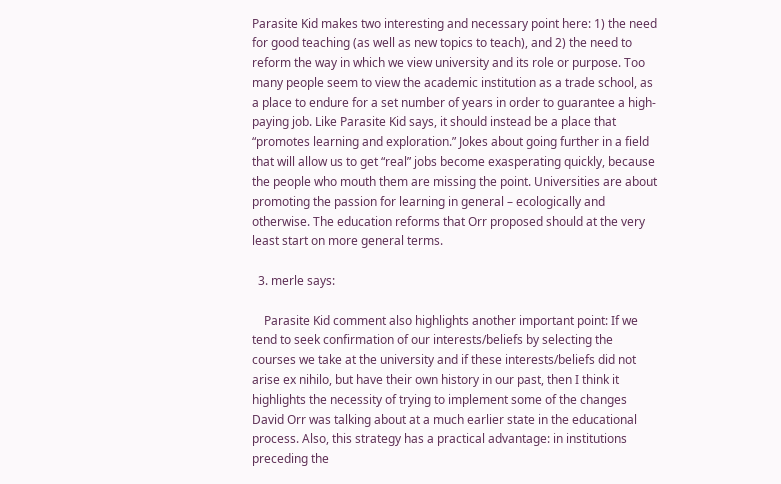Parasite Kid makes two interesting and necessary point here: 1) the need for good teaching (as well as new topics to teach), and 2) the need to reform the way in which we view university and its role or purpose. Too many people seem to view the academic institution as a trade school, as a place to endure for a set number of years in order to guarantee a high-paying job. Like Parasite Kid says, it should instead be a place that “promotes learning and exploration.” Jokes about going further in a field that will allow us to get “real” jobs become exasperating quickly, because the people who mouth them are missing the point. Universities are about promoting the passion for learning in general – ecologically and otherwise. The education reforms that Orr proposed should at the very least start on more general terms.

  3. merle says:

    Parasite Kid comment also highlights another important point: If we tend to seek confirmation of our interests/beliefs by selecting the courses we take at the university and if these interests/beliefs did not arise ex nihilo, but have their own history in our past, then I think it highlights the necessity of trying to implement some of the changes David Orr was talking about at a much earlier state in the educational process. Also, this strategy has a practical advantage: in institutions preceding the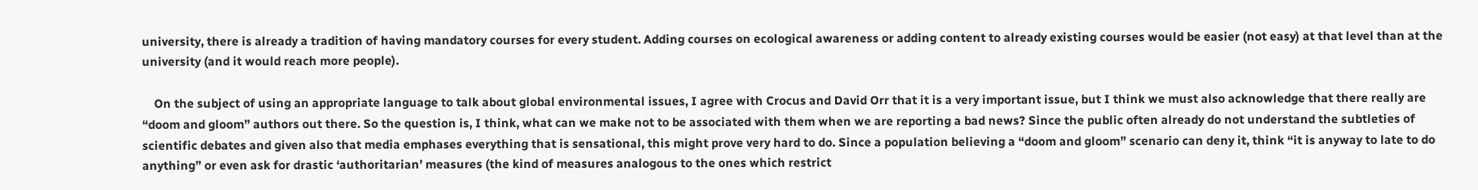university, there is already a tradition of having mandatory courses for every student. Adding courses on ecological awareness or adding content to already existing courses would be easier (not easy) at that level than at the university (and it would reach more people).

    On the subject of using an appropriate language to talk about global environmental issues, I agree with Crocus and David Orr that it is a very important issue, but I think we must also acknowledge that there really are “doom and gloom” authors out there. So the question is, I think, what can we make not to be associated with them when we are reporting a bad news? Since the public often already do not understand the subtleties of scientific debates and given also that media emphases everything that is sensational, this might prove very hard to do. Since a population believing a “doom and gloom” scenario can deny it, think “it is anyway to late to do anything” or even ask for drastic ‘authoritarian’ measures (the kind of measures analogous to the ones which restrict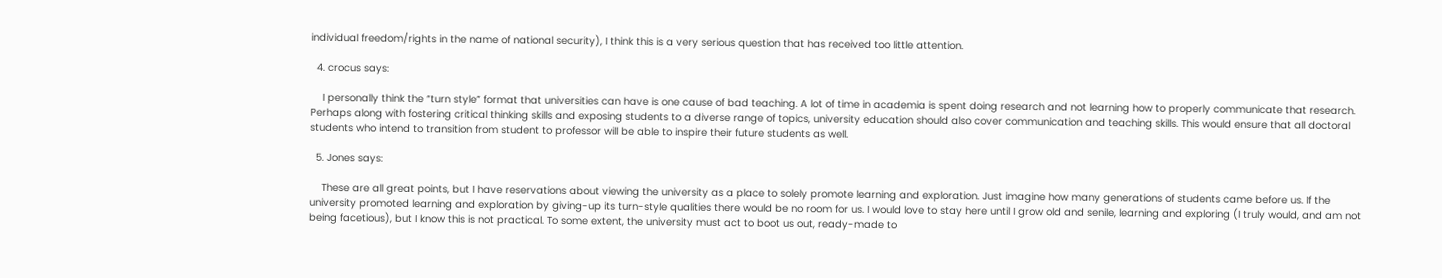individual freedom/rights in the name of national security), I think this is a very serious question that has received too little attention.

  4. crocus says:

    I personally think the “turn style” format that universities can have is one cause of bad teaching. A lot of time in academia is spent doing research and not learning how to properly communicate that research. Perhaps along with fostering critical thinking skills and exposing students to a diverse range of topics, university education should also cover communication and teaching skills. This would ensure that all doctoral students who intend to transition from student to professor will be able to inspire their future students as well.

  5. Jones says:

    These are all great points, but I have reservations about viewing the university as a place to solely promote learning and exploration. Just imagine how many generations of students came before us. If the university promoted learning and exploration by giving-up its turn-style qualities there would be no room for us. I would love to stay here until I grow old and senile, learning and exploring (I truly would, and am not being facetious), but I know this is not practical. To some extent, the university must act to boot us out, ready-made to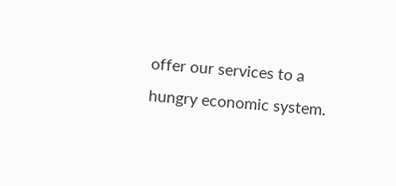offer our services to a hungry economic system.